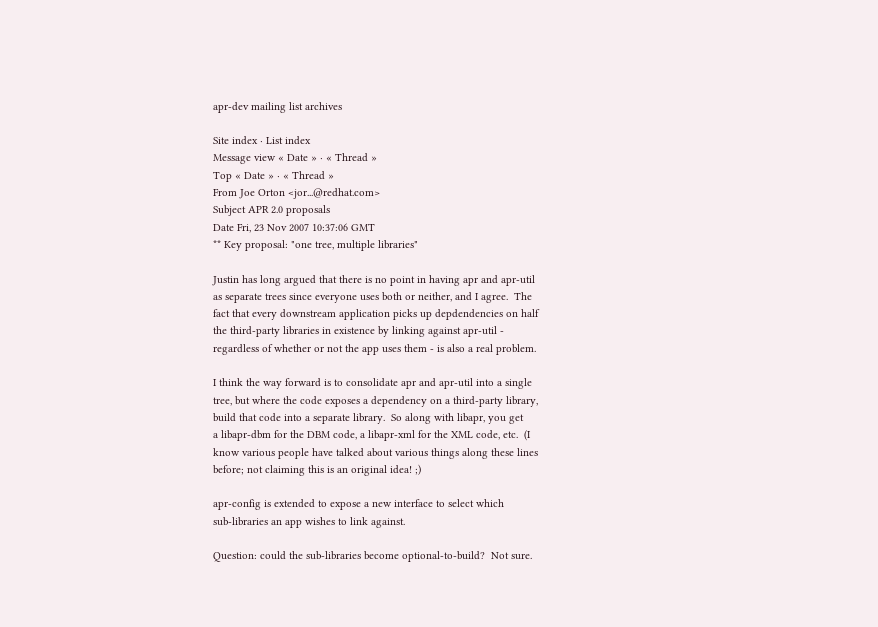apr-dev mailing list archives

Site index · List index
Message view « Date » · « Thread »
Top « Date » · « Thread »
From Joe Orton <jor...@redhat.com>
Subject APR 2.0 proposals
Date Fri, 23 Nov 2007 10:37:06 GMT
** Key proposal: "one tree, multiple libraries"

Justin has long argued that there is no point in having apr and apr-util
as separate trees since everyone uses both or neither, and I agree.  The
fact that every downstream application picks up depdendencies on half
the third-party libraries in existence by linking against apr-util -
regardless of whether or not the app uses them - is also a real problem.

I think the way forward is to consolidate apr and apr-util into a single
tree, but where the code exposes a dependency on a third-party library,
build that code into a separate library.  So along with libapr, you get
a libapr-dbm for the DBM code, a libapr-xml for the XML code, etc.  (I
know various people have talked about various things along these lines
before; not claiming this is an original idea! ;)

apr-config is extended to expose a new interface to select which
sub-libraries an app wishes to link against.

Question: could the sub-libraries become optional-to-build?  Not sure.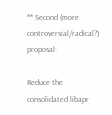** Second (more controversial/radical?) proposal:

Reduce the consolidated libapr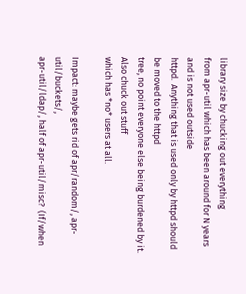library size by chucking out everything
from apr-util which has been around for N years and is not used outside
httpd.  Anything that is used only by httpd should be moved to the httpd
tree, no point everyone else being burdened by it.  Also chuck out stuff
which has *no* users at all.

Impact: maybe gets rid of apr/random/, apr-util/buckets/,
apr-util/ldap/, half of apr-util/misc?  (If/when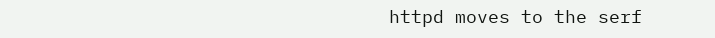httpd moves to the serf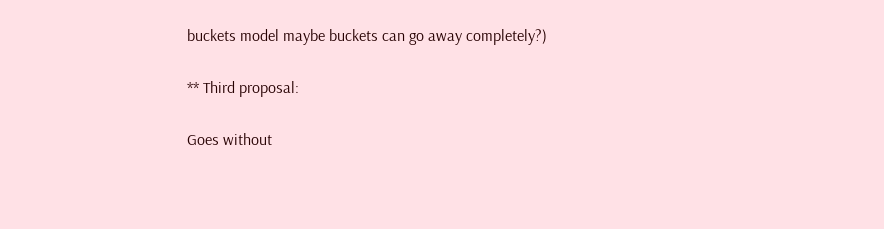buckets model maybe buckets can go away completely?)

** Third proposal:

Goes without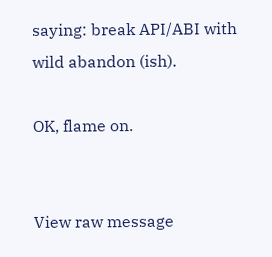saying: break API/ABI with wild abandon (ish).

OK, flame on.


View raw message